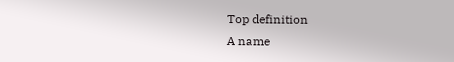Top definition
A name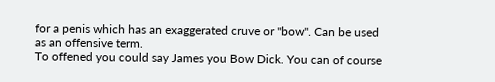for a penis which has an exaggerated cruve or "bow". Can be used as an offensive term.
To offened you could say James you Bow Dick. You can of course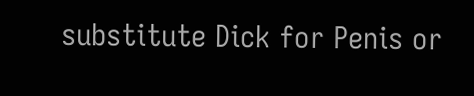substitute Dick for Penis or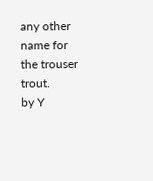any other name for the trouser trout.
by Y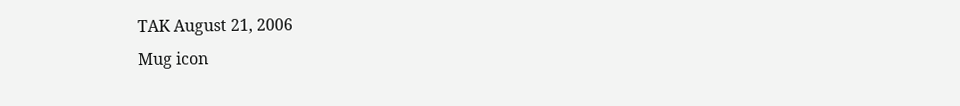TAK August 21, 2006
Mug icon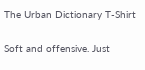The Urban Dictionary T-Shirt

Soft and offensive. Just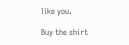like you.

Buy the shirt